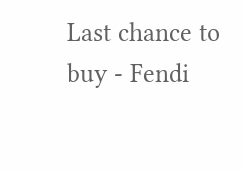Last chance to buy - Fendi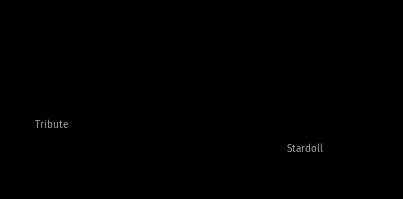Tribute

                                                                                    Stardoll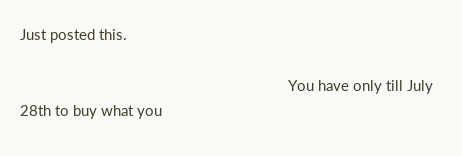Just posted this.

                                                                   You have only till July 28th to buy what you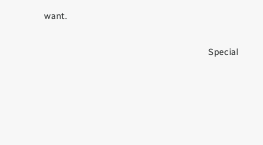want.

                                                                                  Special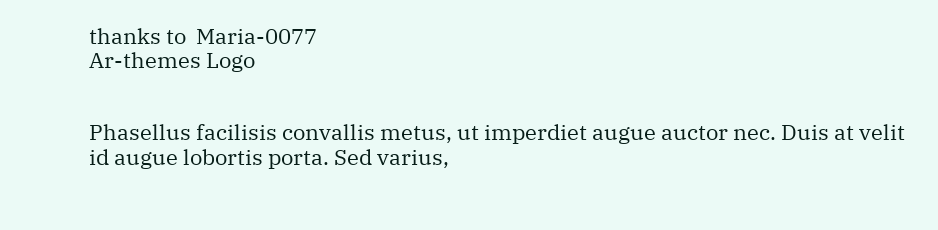thanks to  Maria-0077
Ar-themes Logo


Phasellus facilisis convallis metus, ut imperdiet augue auctor nec. Duis at velit id augue lobortis porta. Sed varius,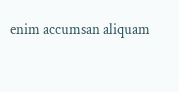enim accumsan aliquam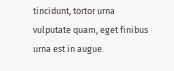tincidunt, tortor urna vulputate quam, eget finibus urna est in augue.